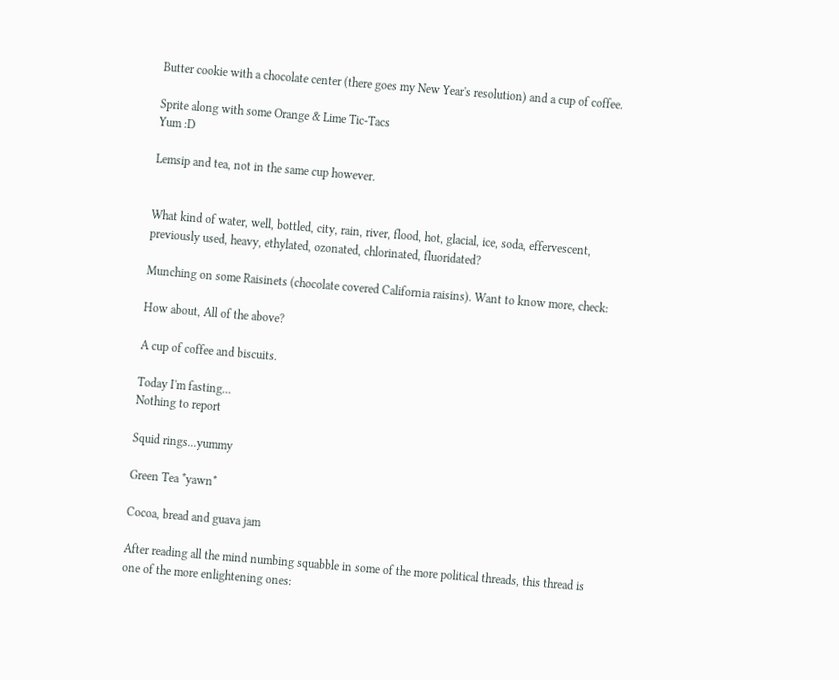Butter cookie with a chocolate center (there goes my New Year's resolution) and a cup of coffee.

Sprite along with some Orange & Lime Tic-Tacs
Yum :D

Lemsip and tea, not in the same cup however.


What kind of water, well, bottled, city, rain, river, flood, hot, glacial, ice, soda, effervescent, previously used, heavy, ethylated, ozonated, chlorinated, fluoridated?

Munching on some Raisinets (chocolate covered California raisins). Want to know more, check:

How about, All of the above?

A cup of coffee and biscuits.

Today I'm fasting...
Nothing to report

Squid rings...yummy

Green Tea *yawn*

Cocoa, bread and guava jam

After reading all the mind numbing squabble in some of the more political threads, this thread is one of the more enlightening ones: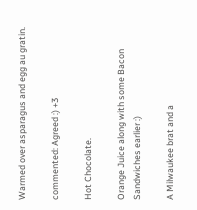Warmed over asparagus and egg au gratin.

commented: Agreed :) +3

Hot Chocolate.

Orange Juice along with some Bacon Sandwiches earlier :)

A Milwaukee brat and a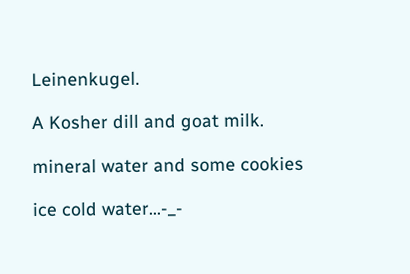Leinenkugel.

A Kosher dill and goat milk.

mineral water and some cookies

ice cold water...-_-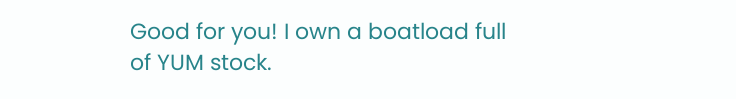Good for you! I own a boatload full of YUM stock.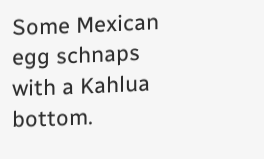Some Mexican egg schnaps with a Kahlua bottom.